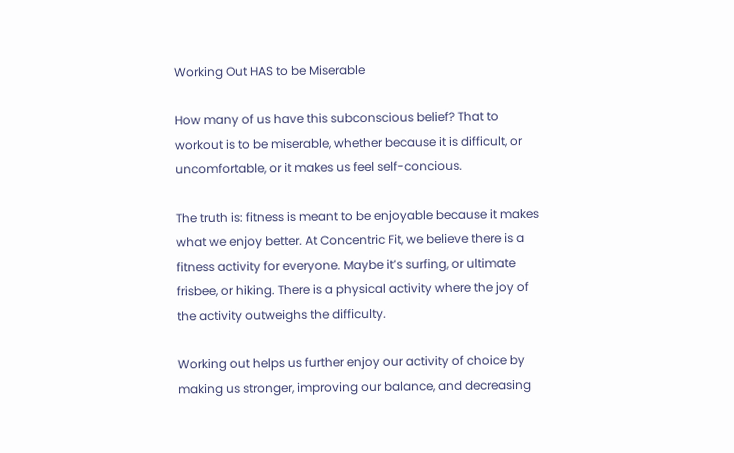Working Out HAS to be Miserable

How many of us have this subconscious belief? That to workout is to be miserable, whether because it is difficult, or uncomfortable, or it makes us feel self-concious.

The truth is: fitness is meant to be enjoyable because it makes what we enjoy better. At Concentric Fit, we believe there is a fitness activity for everyone. Maybe it’s surfing, or ultimate frisbee, or hiking. There is a physical activity where the joy of the activity outweighs the difficulty.

Working out helps us further enjoy our activity of choice by making us stronger, improving our balance, and decreasing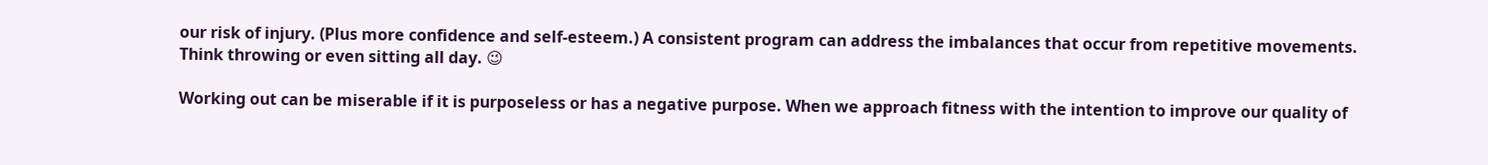our risk of injury. (Plus more confidence and self-esteem.) A consistent program can address the imbalances that occur from repetitive movements. Think throwing or even sitting all day. 😉

Working out can be miserable if it is purposeless or has a negative purpose. When we approach fitness with the intention to improve our quality of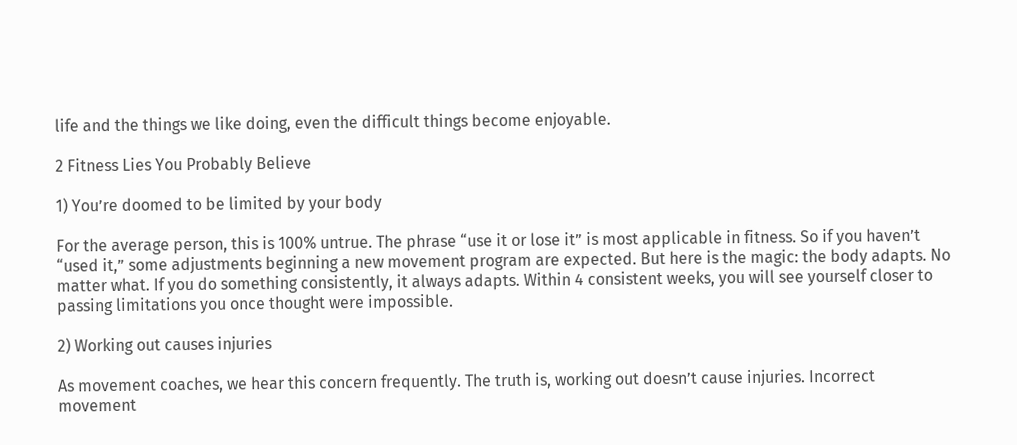life and the things we like doing, even the difficult things become enjoyable.

2 Fitness Lies You Probably Believe

1) You’re doomed to be limited by your body

For the average person, this is 100% untrue. The phrase “use it or lose it” is most applicable in fitness. So if you haven’t “used it,” some adjustments beginning a new movement program are expected. But here is the magic: the body adapts. No matter what. If you do something consistently, it always adapts. Within 4 consistent weeks, you will see yourself closer to passing limitations you once thought were impossible.

2) Working out causes injuries

As movement coaches, we hear this concern frequently. The truth is, working out doesn’t cause injuries. Incorrect movement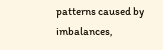patterns caused by imbalances,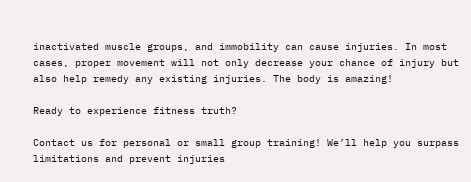inactivated muscle groups, and immobility can cause injuries. In most cases, proper movement will not only decrease your chance of injury but also help remedy any existing injuries. The body is amazing!

Ready to experience fitness truth?

Contact us for personal or small group training! We’ll help you surpass limitations and prevent injuries